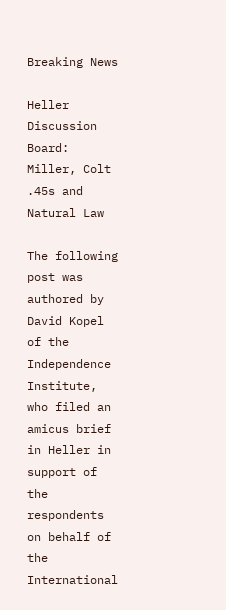Breaking News

Heller Discussion Board: Miller, Colt .45s and Natural Law

The following post was authored by David Kopel of the Independence Institute, who filed an amicus brief in Heller in support of the respondents on behalf of the International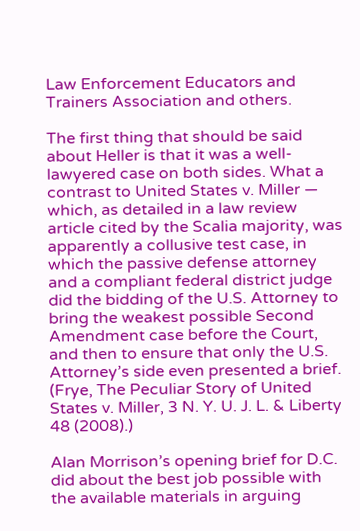Law Enforcement Educators and Trainers Association and others.

The first thing that should be said about Heller is that it was a well-lawyered case on both sides. What a contrast to United States v. Miller — which, as detailed in a law review article cited by the Scalia majority, was apparently a collusive test case, in which the passive defense attorney and a compliant federal district judge did the bidding of the U.S. Attorney to bring the weakest possible Second Amendment case before the Court, and then to ensure that only the U.S. Attorney’s side even presented a brief. (Frye, The Peculiar Story of United States v. Miller, 3 N. Y. U. J. L. & Liberty 48 (2008).)

Alan Morrison’s opening brief for D.C. did about the best job possible with the available materials in arguing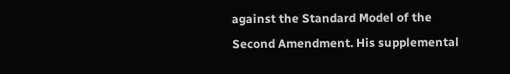against the Standard Model of the Second Amendment. His supplemental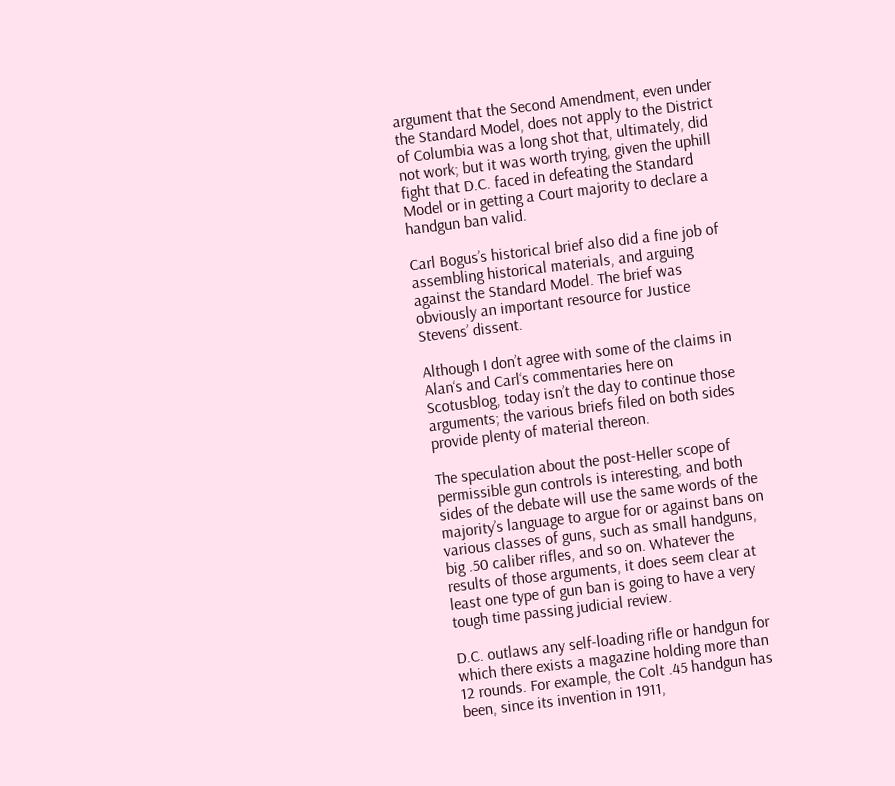argument that the Second Amendment, even under the Standard Model, does not apply to the District of Columbia was a long shot that, ultimately, did not work; but it was worth trying, given the uphill fight that D.C. faced in defeating the Standard Model or in getting a Court majority to declare a handgun ban valid.

Carl Bogus’s historical brief also did a fine job of assembling historical materials, and arguing against the Standard Model. The brief was obviously an important resource for Justice Stevens’ dissent.

Although I don’t agree with some of the claims in Alan‘s and Carl‘s commentaries here on Scotusblog, today isn’t the day to continue those arguments; the various briefs filed on both sides provide plenty of material thereon.

The speculation about the post-Heller scope of permissible gun controls is interesting, and both sides of the debate will use the same words of the majority’s language to argue for or against bans on various classes of guns, such as small handguns, big .50 caliber rifles, and so on. Whatever the results of those arguments, it does seem clear at least one type of gun ban is going to have a very tough time passing judicial review.

D.C. outlaws any self-loading rifle or handgun for which there exists a magazine holding more than 12 rounds. For example, the Colt .45 handgun has been, since its invention in 1911,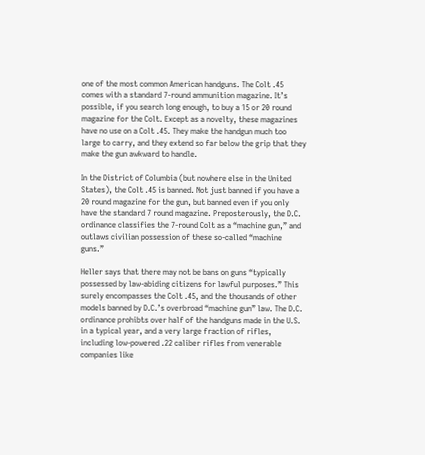one of the most common American handguns. The Colt .45 comes with a standard 7-round ammunition magazine. It’s possible, if you search long enough, to buy a 15 or 20 round magazine for the Colt. Except as a novelty, these magazines have no use on a Colt .45. They make the handgun much too large to carry, and they extend so far below the grip that they make the gun awkward to handle.

In the District of Columbia (but nowhere else in the United States), the Colt .45 is banned. Not just banned if you have a 20 round magazine for the gun, but banned even if you only have the standard 7 round magazine. Preposterously, the D.C. ordinance classifies the 7-round Colt as a “machine gun,” and outlaws civilian possession of these so-called “machine guns.”

Heller says that there may not be bans on guns “typically possessed by law-abiding citizens for lawful purposes.” This surely encompasses the Colt .45, and the thousands of other models banned by D.C.’s overbroad “machine gun” law. The D.C. ordinance prohibts over half of the handguns made in the U.S. in a typical year, and a very large fraction of rifles, including low-powered .22 caliber rifles from venerable companies like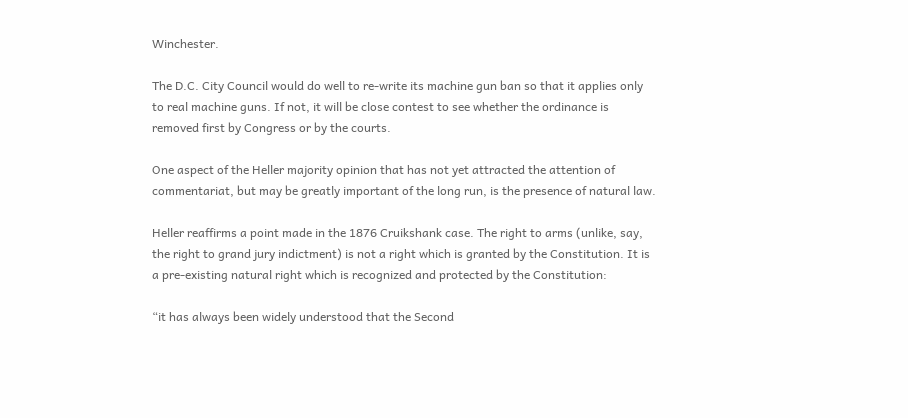Winchester.

The D.C. City Council would do well to re-write its machine gun ban so that it applies only to real machine guns. If not, it will be close contest to see whether the ordinance is removed first by Congress or by the courts.

One aspect of the Heller majority opinion that has not yet attracted the attention of commentariat, but may be greatly important of the long run, is the presence of natural law.

Heller reaffirms a point made in the 1876 Cruikshank case. The right to arms (unlike, say, the right to grand jury indictment) is not a right which is granted by the Constitution. It is a pre-existing natural right which is recognized and protected by the Constitution:

“it has always been widely understood that the Second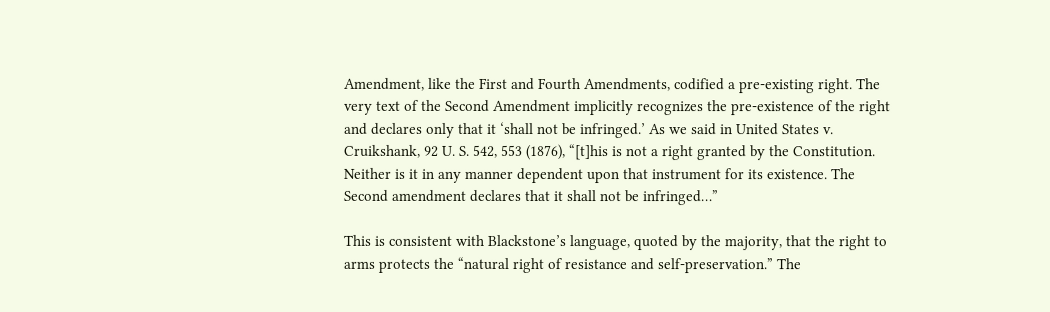Amendment, like the First and Fourth Amendments, codified a pre-existing right. The very text of the Second Amendment implicitly recognizes the pre-existence of the right and declares only that it ‘shall not be infringed.’ As we said in United States v. Cruikshank, 92 U. S. 542, 553 (1876), “[t]his is not a right granted by the Constitution. Neither is it in any manner dependent upon that instrument for its existence. The Second amendment declares that it shall not be infringed…”

This is consistent with Blackstone’s language, quoted by the majority, that the right to arms protects the “natural right of resistance and self-preservation.” The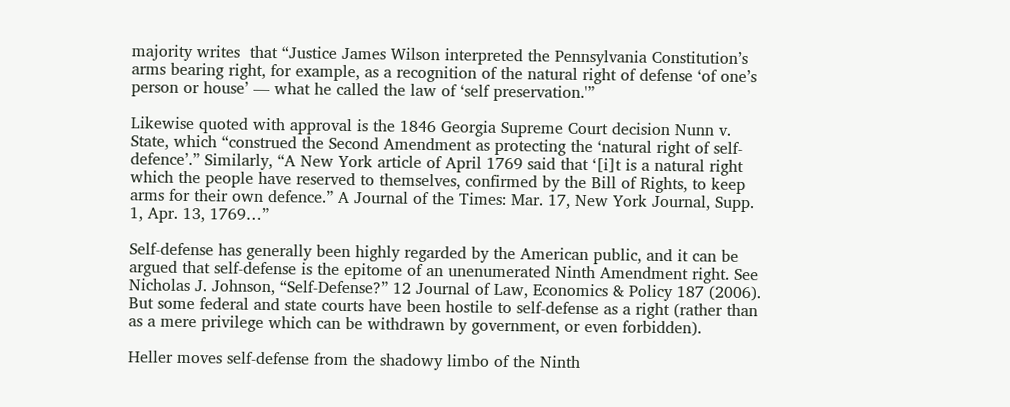majority writes  that “Justice James Wilson interpreted the Pennsylvania Constitution’s arms bearing right, for example, as a recognition of the natural right of defense ‘of one’s person or house’ — what he called the law of ‘self preservation.'”

Likewise quoted with approval is the 1846 Georgia Supreme Court decision Nunn v. State, which “construed the Second Amendment as protecting the ‘natural right of self-defence’.” Similarly, “A New York article of April 1769 said that ‘[i]t is a natural right which the people have reserved to themselves, confirmed by the Bill of Rights, to keep arms for their own defence.” A Journal of the Times: Mar. 17, New York Journal, Supp. 1, Apr. 13, 1769…”

Self-defense has generally been highly regarded by the American public, and it can be argued that self-defense is the epitome of an unenumerated Ninth Amendment right. See Nicholas J. Johnson, “Self-Defense?” 12 Journal of Law, Economics & Policy 187 (2006). But some federal and state courts have been hostile to self-defense as a right (rather than as a mere privilege which can be withdrawn by government, or even forbidden).

Heller moves self-defense from the shadowy limbo of the Ninth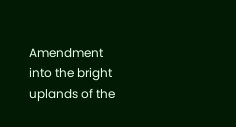Amendment into the bright uplands of the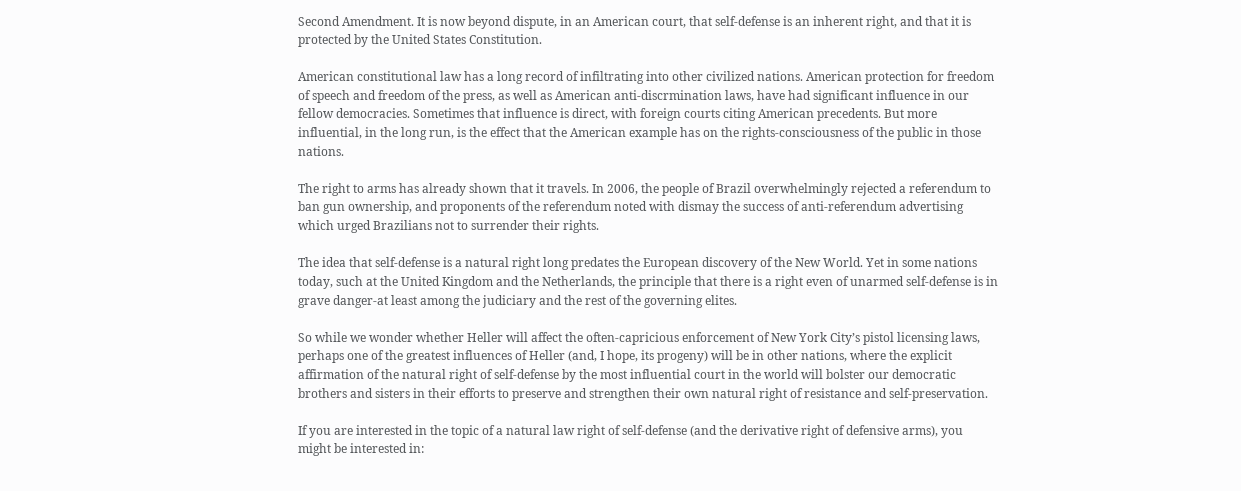Second Amendment. It is now beyond dispute, in an American court, that self-defense is an inherent right, and that it is protected by the United States Constitution.

American constitutional law has a long record of infiltrating into other civilized nations. American protection for freedom of speech and freedom of the press, as well as American anti-discrmination laws, have had significant influence in our fellow democracies. Sometimes that influence is direct, with foreign courts citing American precedents. But more influential, in the long run, is the effect that the American example has on the rights-consciousness of the public in those nations.

The right to arms has already shown that it travels. In 2006, the people of Brazil overwhelmingly rejected a referendum to ban gun ownership, and proponents of the referendum noted with dismay the success of anti-referendum advertising which urged Brazilians not to surrender their rights.

The idea that self-defense is a natural right long predates the European discovery of the New World. Yet in some nations today, such at the United Kingdom and the Netherlands, the principle that there is a right even of unarmed self-defense is in grave danger-at least among the judiciary and the rest of the governing elites.

So while we wonder whether Heller will affect the often-capricious enforcement of New York City’s pistol licensing laws, perhaps one of the greatest influences of Heller (and, I hope, its progeny) will be in other nations, where the explicit affirmation of the natural right of self-defense by the most influential court in the world will bolster our democratic brothers and sisters in their efforts to preserve and strengthen their own natural right of resistance and self-preservation.

If you are interested in the topic of a natural law right of self-defense (and the derivative right of defensive arms), you might be interested in: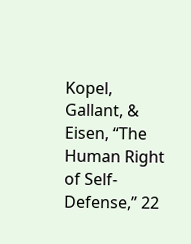Kopel, Gallant, & Eisen, “The Human Right of Self-Defense,” 22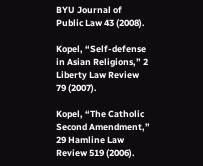BYU Journal of Public Law 43 (2008).

Kopel, “Self-defense in Asian Religions,” 2 Liberty Law Review 79 (2007).

Kopel, “The Catholic Second Amendment,” 29 Hamline Law Review 519 (2006).